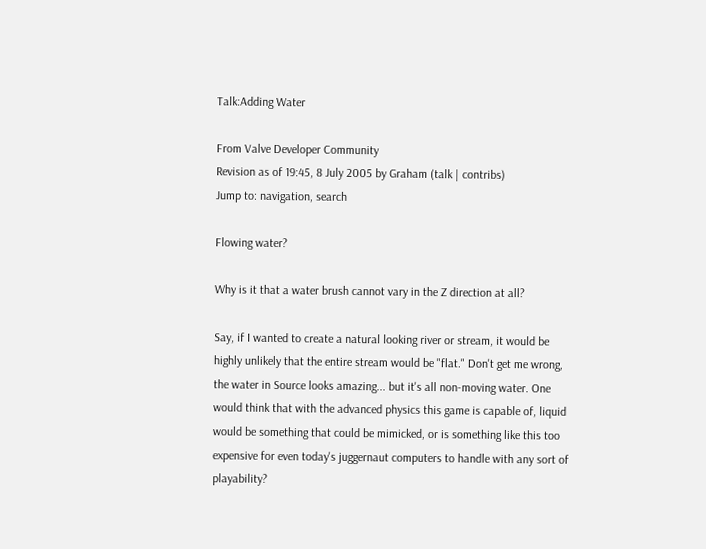Talk:Adding Water

From Valve Developer Community
Revision as of 19:45, 8 July 2005 by Graham (talk | contribs)
Jump to: navigation, search

Flowing water?

Why is it that a water brush cannot vary in the Z direction at all?

Say, if I wanted to create a natural looking river or stream, it would be highly unlikely that the entire stream would be "flat." Don't get me wrong, the water in Source looks amazing... but it's all non-moving water. One would think that with the advanced physics this game is capable of, liquid would be something that could be mimicked, or is something like this too expensive for even today's juggernaut computers to handle with any sort of playability?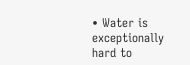• Water is exceptionally hard to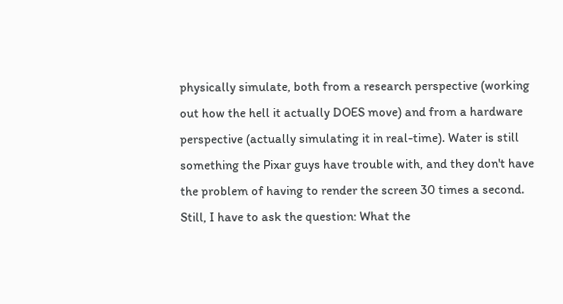physically simulate, both from a research perspective (working out how the hell it actually DOES move) and from a hardware perspective (actually simulating it in real-time). Water is still something the Pixar guys have trouble with, and they don't have the problem of having to render the screen 30 times a second. Still, I have to ask the question: What the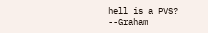hell is a PVS? --Graham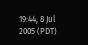19:44, 8 Jul 2005 (PDT)